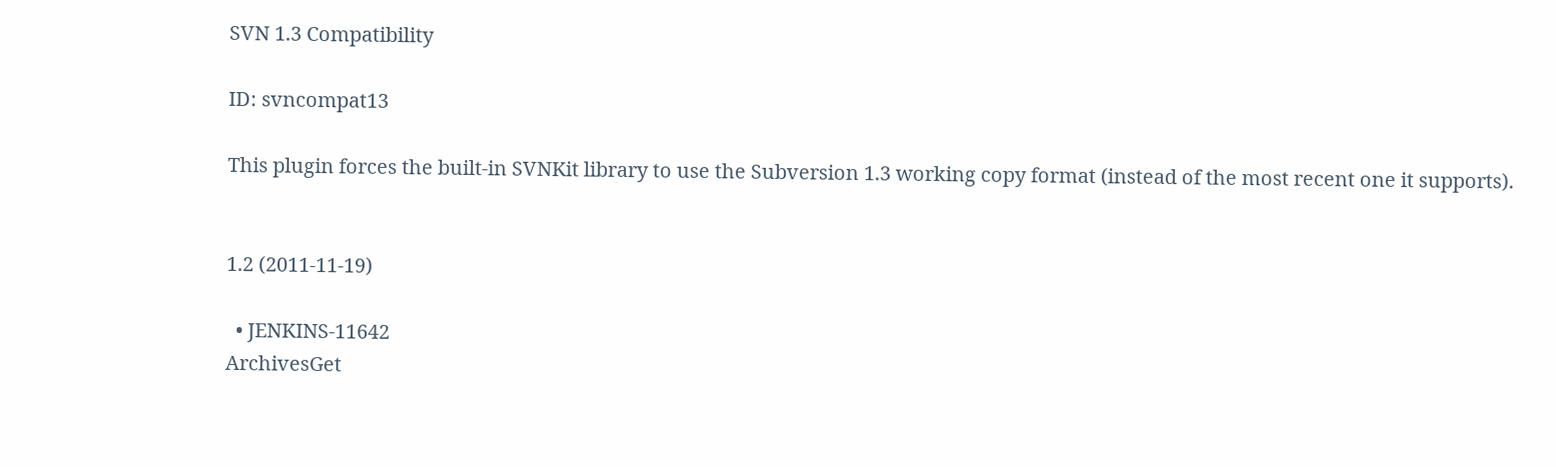SVN 1.3 Compatibility

ID: svncompat13

This plugin forces the built-in SVNKit library to use the Subversion 1.3 working copy format (instead of the most recent one it supports).


1.2 (2011-11-19)

  • JENKINS-11642
ArchivesGet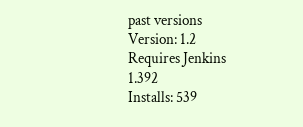past versions
Version: 1.2
Requires Jenkins 1.392
Installs: 539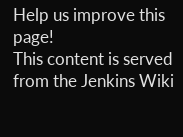Help us improve this page!
This content is served from the Jenkins Wiki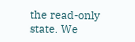the read-only state. We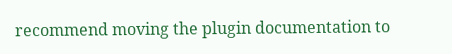recommend moving the plugin documentation to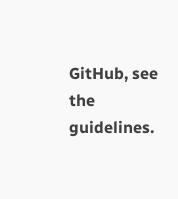GitHub, see the guidelines.